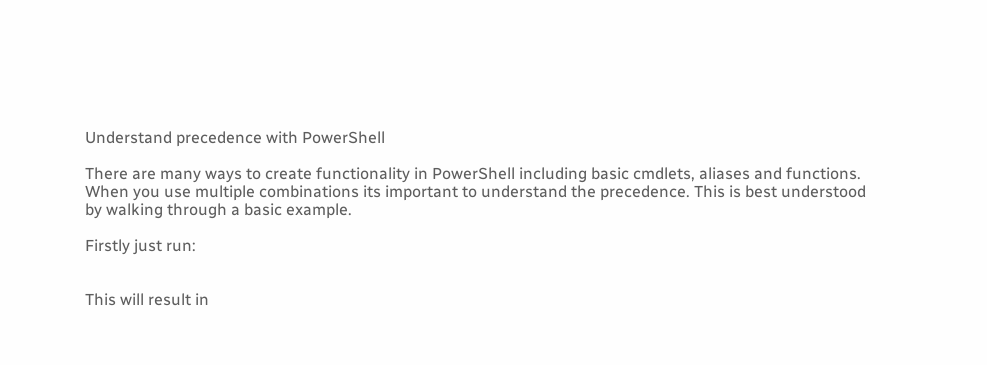Understand precedence with PowerShell

There are many ways to create functionality in PowerShell including basic cmdlets, aliases and functions. When you use multiple combinations its important to understand the precedence. This is best understood by walking through a basic example.

Firstly just run:


This will result in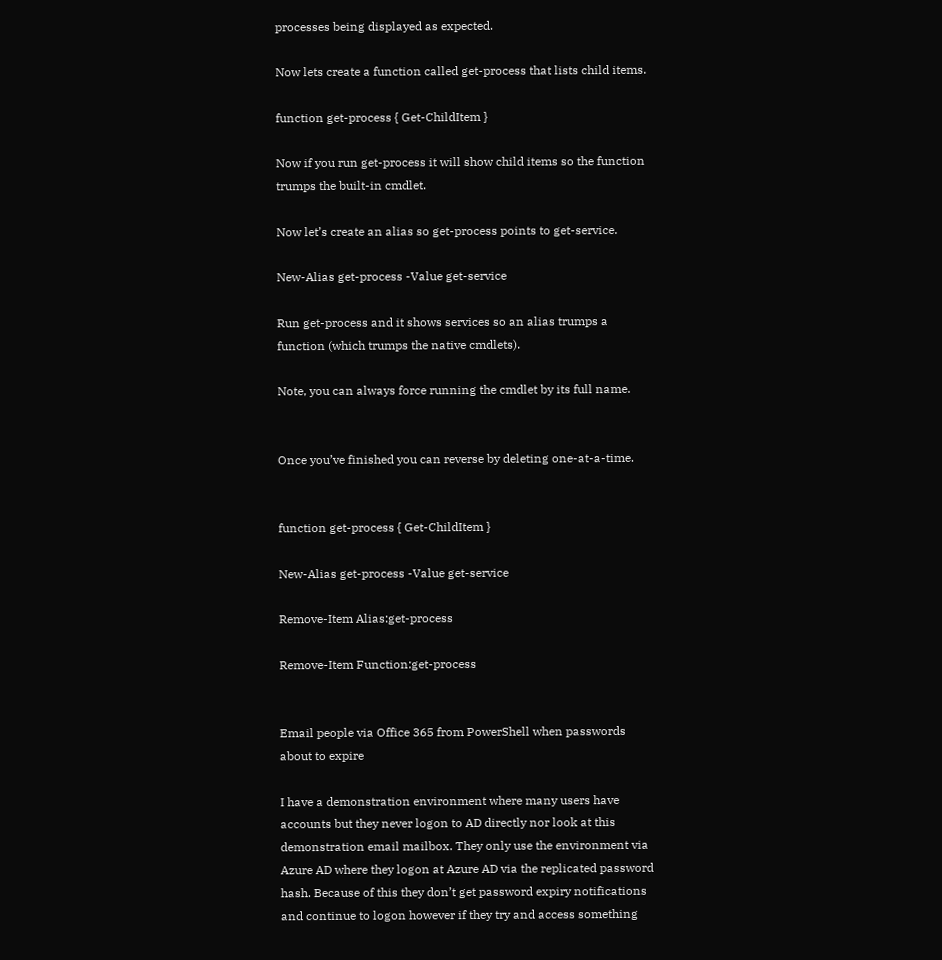processes being displayed as expected.

Now lets create a function called get-process that lists child items.

function get-process { Get-ChildItem }

Now if you run get-process it will show child items so the function trumps the built-in cmdlet.

Now let’s create an alias so get-process points to get-service.

New-Alias get-process -Value get-service

Run get-process and it shows services so an alias trumps a function (which trumps the native cmdlets).

Note, you can always force running the cmdlet by its full name.


Once you’ve finished you can reverse by deleting one-at-a-time.


function get-process { Get-ChildItem }

New-Alias get-process -Value get-service

Remove-Item Alias:get-process

Remove-Item Function:get-process


Email people via Office 365 from PowerShell when passwords about to expire

I have a demonstration environment where many users have accounts but they never logon to AD directly nor look at this demonstration email mailbox. They only use the environment via Azure AD where they logon at Azure AD via the replicated password hash. Because of this they don’t get password expiry notifications and continue to logon however if they try and access something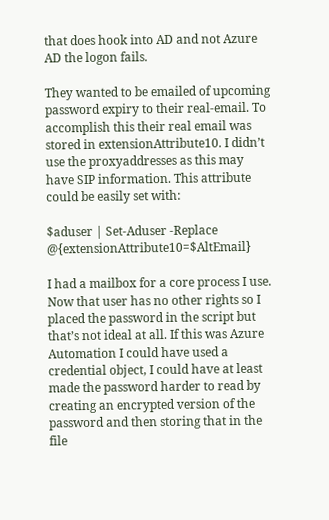that does hook into AD and not Azure AD the logon fails.

They wanted to be emailed of upcoming password expiry to their real-email. To accomplish this their real email was stored in extensionAttribute10. I didn’t use the proxyaddresses as this may have SIP information. This attribute could be easily set with:

$aduser | Set-Aduser -Replace @{extensionAttribute10=$AltEmail}

I had a mailbox for a core process I use. Now that user has no other rights so I placed the password in the script but that’s not ideal at all. If this was Azure Automation I could have used a credential object, I could have at least made the password harder to read by creating an encrypted version of the password and then storing that in the file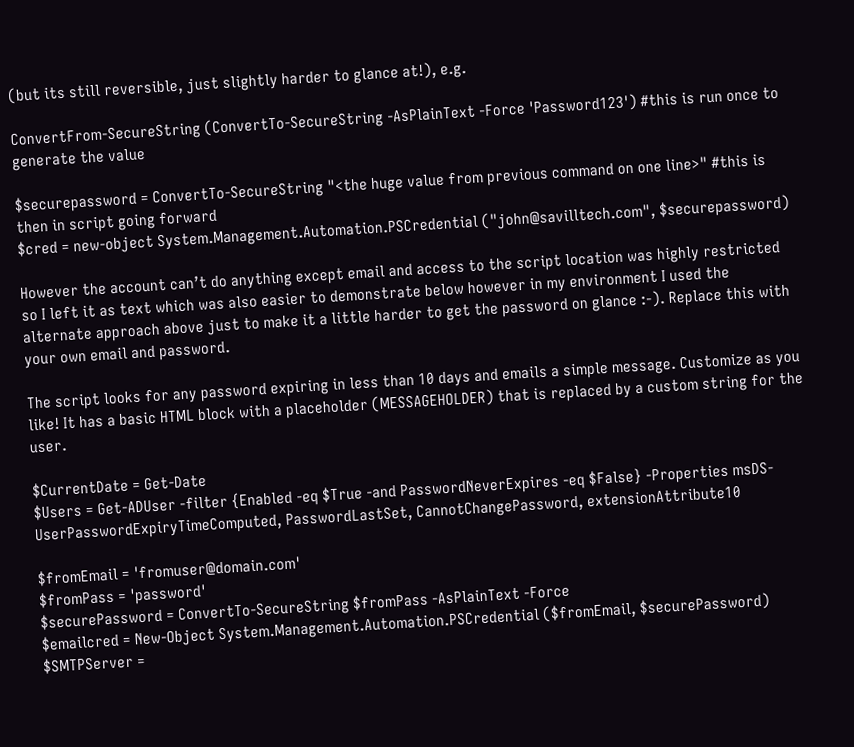(but its still reversible, just slightly harder to glance at!), e.g.

ConvertFrom-SecureString (ConvertTo-SecureString -AsPlainText -Force 'Password123') #this is run once to generate the value

$securepassword = ConvertTo-SecureString "<the huge value from previous command on one line>" #this is then in script going forward
$cred = new-object System.Management.Automation.PSCredential ("john@savilltech.com", $securepassword)

However the account can’t do anything except email and access to the script location was highly restricted so I left it as text which was also easier to demonstrate below however in my environment I used the alternate approach above just to make it a little harder to get the password on glance :-). Replace this with your own email and password.

The script looks for any password expiring in less than 10 days and emails a simple message. Customize as you like! It has a basic HTML block with a placeholder (MESSAGEHOLDER) that is replaced by a custom string for the user.

$CurrentDate = Get-Date
$Users = Get-ADUser -filter {Enabled -eq $True -and PasswordNeverExpires -eq $False} -Properties msDS-UserPasswordExpiryTimeComputed, PasswordLastSet, CannotChangePassword, extensionAttribute10

$fromEmail = 'fromuser@domain.com'
$fromPass = 'password'
$securePassword = ConvertTo-SecureString $fromPass -AsPlainText -Force
$emailcred = New-Object System.Management.Automation.PSCredential ($fromEmail, $securePassword)
$SMTPServer =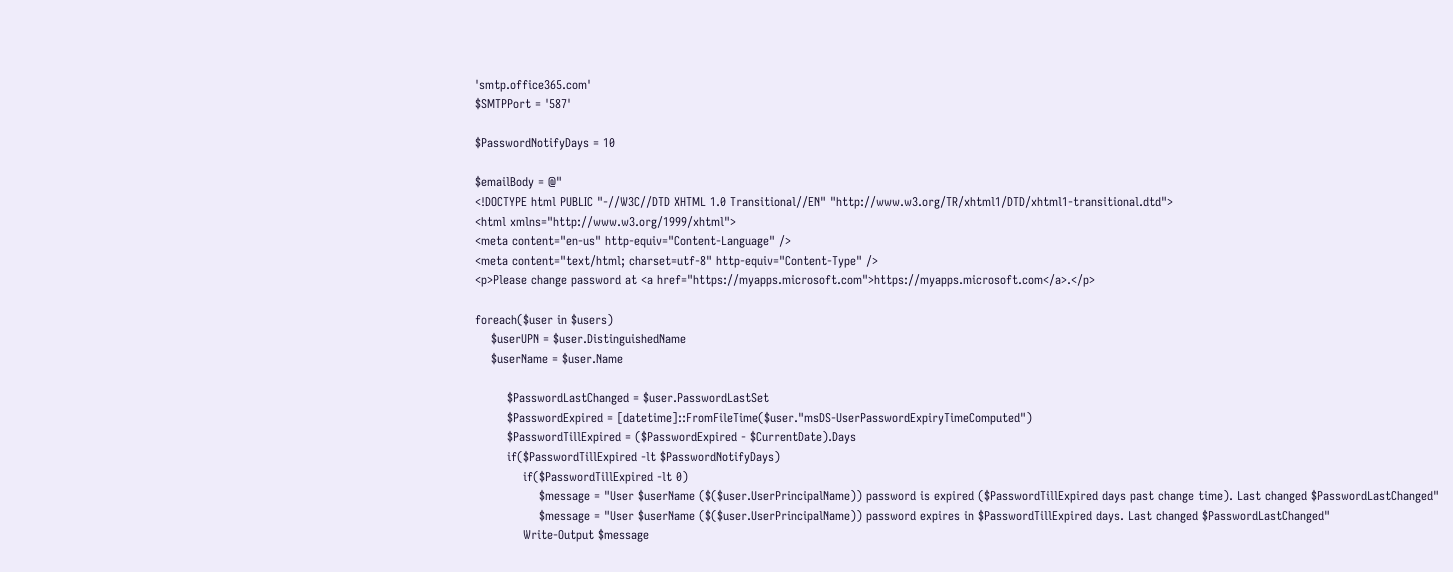'smtp.office365.com'
$SMTPPort = '587'

$PasswordNotifyDays = 10

$emailBody = @"
<!DOCTYPE html PUBLIC "-//W3C//DTD XHTML 1.0 Transitional//EN" "http://www.w3.org/TR/xhtml1/DTD/xhtml1-transitional.dtd">
<html xmlns="http://www.w3.org/1999/xhtml">
<meta content="en-us" http-equiv="Content-Language" />
<meta content="text/html; charset=utf-8" http-equiv="Content-Type" />
<p>Please change password at <a href="https://myapps.microsoft.com">https://myapps.microsoft.com</a>.</p>

foreach($user in $users)
    $userUPN = $user.DistinguishedName
    $userName = $user.Name

        $PasswordLastChanged = $user.PasswordLastSet
        $PasswordExpired = [datetime]::FromFileTime($user."msDS-UserPasswordExpiryTimeComputed")
        $PasswordTillExpired = ($PasswordExpired - $CurrentDate).Days
        if($PasswordTillExpired -lt $PasswordNotifyDays)
            if($PasswordTillExpired -lt 0)
                $message = "User $userName ($($user.UserPrincipalName)) password is expired ($PasswordTillExpired days past change time). Last changed $PasswordLastChanged"
                $message = "User $userName ($($user.UserPrincipalName)) password expires in $PasswordTillExpired days. Last changed $PasswordLastChanged"
            Write-Output $message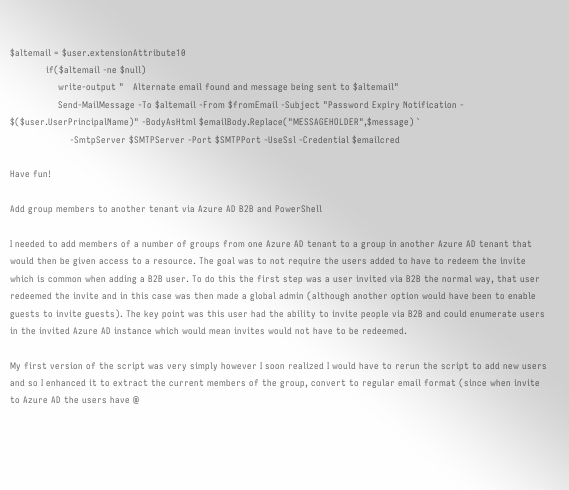$altemail = $user.extensionAttribute10
            if($altemail -ne $null)
                write-output "   Alternate email found and message being sent to $altemail"
                Send-MailMessage -To $altemail -From $fromEmail -Subject "Password Expiry Notification - $($user.UserPrincipalName)" -BodyAsHtml $emailBody.Replace("MESSAGEHOLDER",$message) `
                    -SmtpServer $SMTPServer -Port $SMTPPort -UseSsl -Credential $emailcred

Have fun!

Add group members to another tenant via Azure AD B2B and PowerShell

I needed to add members of a number of groups from one Azure AD tenant to a group in another Azure AD tenant that would then be given access to a resource. The goal was to not require the users added to have to redeem the invite which is common when adding a B2B user. To do this the first step was a user invited via B2B the normal way, that user redeemed the invite and in this case was then made a global admin (although another option would have been to enable guests to invite guests). The key point was this user had the ability to invite people via B2B and could enumerate users in the invited Azure AD instance which would mean invites would not have to be redeemed.

My first version of the script was very simply however I soon realized I would have to rerun the script to add new users and so I enhanced it to extract the current members of the group, convert to regular email format (since when invite to Azure AD the users have @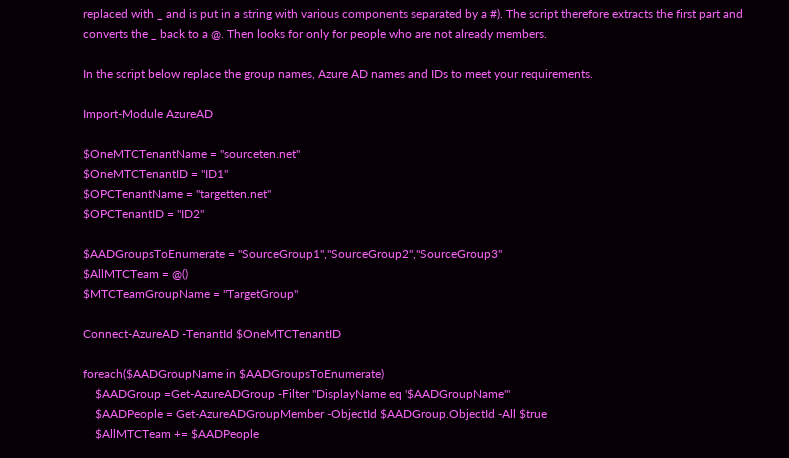replaced with _ and is put in a string with various components separated by a #). The script therefore extracts the first part and converts the _ back to a @. Then looks for only for people who are not already members.

In the script below replace the group names, Azure AD names and IDs to meet your requirements.

Import-Module AzureAD

$OneMTCTenantName = "sourceten.net"
$OneMTCTenantID = "ID1"
$OPCTenantName = "targetten.net"
$OPCTenantID = "ID2"

$AADGroupsToEnumerate = "SourceGroup1","SourceGroup2","SourceGroup3"
$AllMTCTeam = @()
$MTCTeamGroupName = "TargetGroup"

Connect-AzureAD -TenantId $OneMTCTenantID

foreach($AADGroupName in $AADGroupsToEnumerate)
    $AADGroup =Get-AzureADGroup -Filter "DisplayName eq '$AADGroupName'"
    $AADPeople = Get-AzureADGroupMember -ObjectId $AADGroup.ObjectId -All $true
    $AllMTCTeam += $AADPeople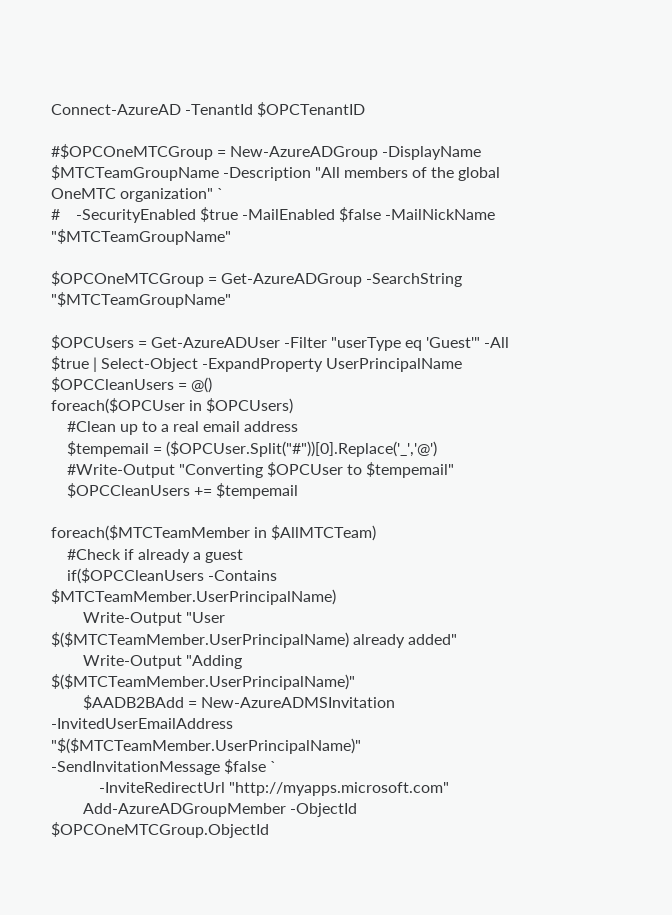Connect-AzureAD -TenantId $OPCTenantID

#$OPCOneMTCGroup = New-AzureADGroup -DisplayName $MTCTeamGroupName -Description "All members of the global OneMTC organization" `
#    -SecurityEnabled $true -MailEnabled $false -MailNickName "$MTCTeamGroupName"

$OPCOneMTCGroup = Get-AzureADGroup -SearchString "$MTCTeamGroupName"

$OPCUsers = Get-AzureADUser -Filter "userType eq 'Guest'" -All $true | Select-Object -ExpandProperty UserPrincipalName
$OPCCleanUsers = @()
foreach($OPCUser in $OPCUsers)
    #Clean up to a real email address
    $tempemail = ($OPCUser.Split("#"))[0].Replace('_','@')
    #Write-Output "Converting $OPCUser to $tempemail"
    $OPCCleanUsers += $tempemail

foreach($MTCTeamMember in $AllMTCTeam)
    #Check if already a guest
    if($OPCCleanUsers -Contains $MTCTeamMember.UserPrincipalName)
        Write-Output "User $($MTCTeamMember.UserPrincipalName) already added"
        Write-Output "Adding $($MTCTeamMember.UserPrincipalName)"
        $AADB2BAdd = New-AzureADMSInvitation -InvitedUserEmailAddress "$($MTCTeamMember.UserPrincipalName)" -SendInvitationMessage $false `
            -InviteRedirectUrl "http://myapps.microsoft.com"
        Add-AzureADGroupMember -ObjectId $OPCOneMTCGroup.ObjectId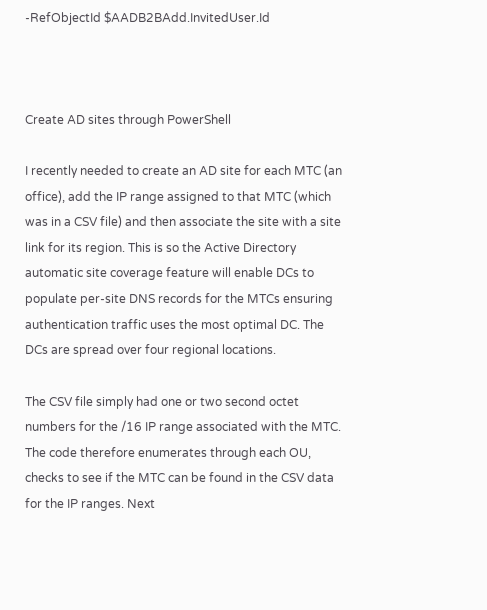-RefObjectId $AADB2BAdd.InvitedUser.Id



Create AD sites through PowerShell

I recently needed to create an AD site for each MTC (an office), add the IP range assigned to that MTC (which was in a CSV file) and then associate the site with a site link for its region. This is so the Active Directory automatic site coverage feature will enable DCs to populate per-site DNS records for the MTCs ensuring authentication traffic uses the most optimal DC. The DCs are spread over four regional locations.

The CSV file simply had one or two second octet numbers for the /16 IP range associated with the MTC. The code therefore enumerates through each OU, checks to see if the MTC can be found in the CSV data for the IP ranges. Next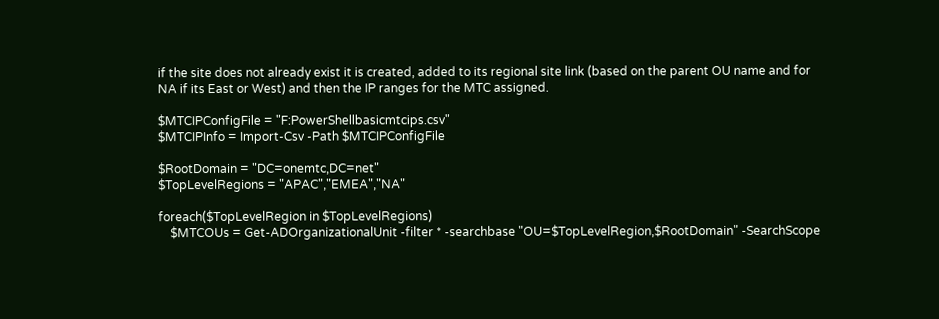if the site does not already exist it is created, added to its regional site link (based on the parent OU name and for NA if its East or West) and then the IP ranges for the MTC assigned.

$MTCIPConfigFile = "F:PowerShellbasicmtcips.csv"
$MTCIPInfo = Import-Csv -Path $MTCIPConfigFile

$RootDomain = "DC=onemtc,DC=net"
$TopLevelRegions = "APAC","EMEA","NA"

foreach($TopLevelRegion in $TopLevelRegions)
    $MTCOUs = Get-ADOrganizationalUnit -filter * -searchbase "OU=$TopLevelRegion,$RootDomain" -SearchScope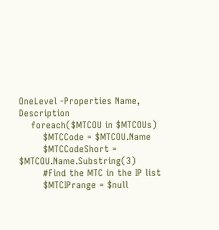OneLevel -Properties Name, Description
    foreach($MTCOU in $MTCOUs)
        $MTCCode = $MTCOU.Name
        $MTCCodeShort = $MTCOU.Name.Substring(3)
        #Find the MTC in the IP list
        $MTCIPrange = $null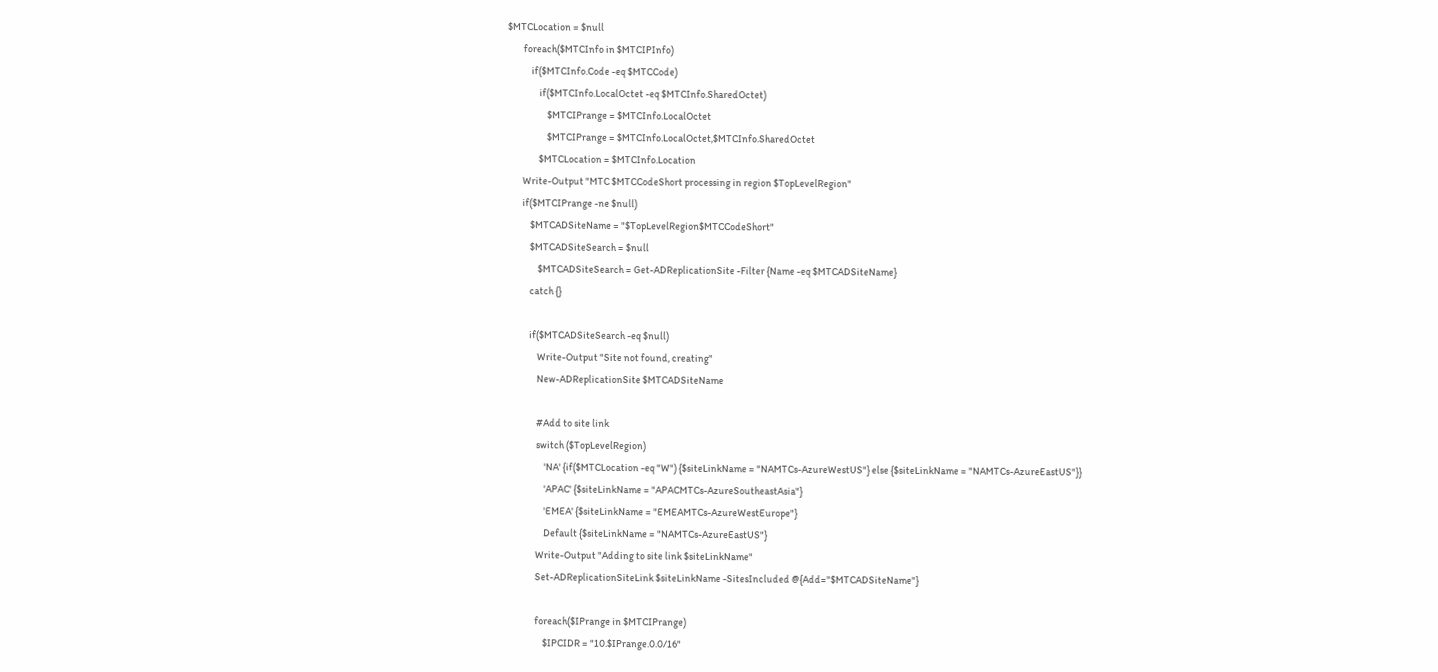$MTCLocation = $null
        foreach($MTCInfo in $MTCIPInfo)
            if($MTCInfo.Code -eq $MTCCode)
                if($MTCInfo.LocalOctet -eq $MTCInfo.SharedOctet)
                    $MTCIPrange = $MTCInfo.LocalOctet
                    $MTCIPrange = $MTCInfo.LocalOctet,$MTCInfo.SharedOctet
                $MTCLocation = $MTCInfo.Location
        Write-Output "MTC $MTCCodeShort processing in region $TopLevelRegion"
        if($MTCIPrange -ne $null)
            $MTCADSiteName = "$TopLevelRegion$MTCCodeShort"
            $MTCADSiteSearch = $null
                $MTCADSiteSearch = Get-ADReplicationSite -Filter {Name -eq $MTCADSiteName}
            catch {}

            if($MTCADSiteSearch -eq $null)
                Write-Output "Site not found, creating"
                New-ADReplicationSite $MTCADSiteName

                #Add to site link
                switch ($TopLevelRegion)
                    'NA' {if($MTCLocation -eq "W") {$siteLinkName = "NAMTCs-AzureWestUS"} else {$siteLinkName = "NAMTCs-AzureEastUS"}}
                    'APAC' {$siteLinkName = "APACMTCs-AzureSoutheastAsia"}
                    'EMEA' {$siteLinkName = "EMEAMTCs-AzureWestEurope"}
                    Default {$siteLinkName = "NAMTCs-AzureEastUS"}
                Write-Output "Adding to site link $siteLinkName"
                Set-ADReplicationSiteLink $siteLinkName -SitesIncluded @{Add="$MTCADSiteName"}

                foreach($IPrange in $MTCIPrange)
                    $IPCIDR = "10.$IPrange.0.0/16"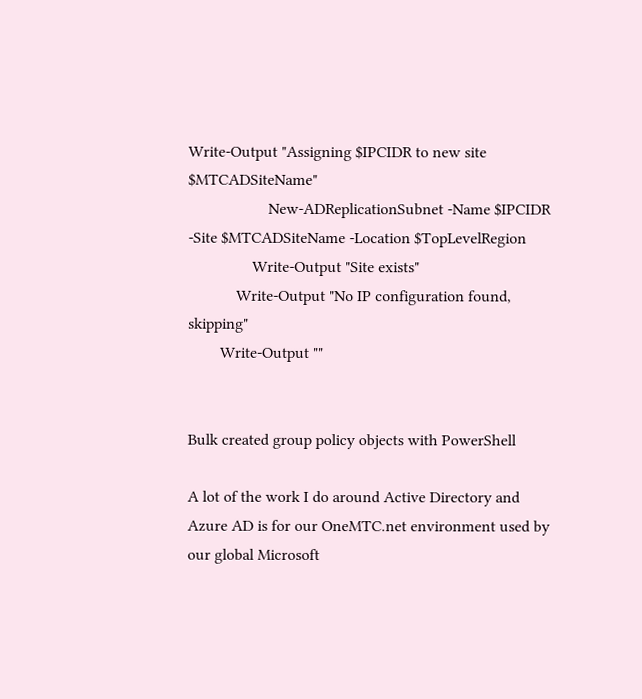Write-Output "Assigning $IPCIDR to new site $MTCADSiteName"
                    New-ADReplicationSubnet -Name $IPCIDR -Site $MTCADSiteName -Location $TopLevelRegion
                Write-Output "Site exists"
            Write-Output "No IP configuration found, skipping"
        Write-Output ""


Bulk created group policy objects with PowerShell

A lot of the work I do around Active Directory and Azure AD is for our OneMTC.net environment used by our global Microsoft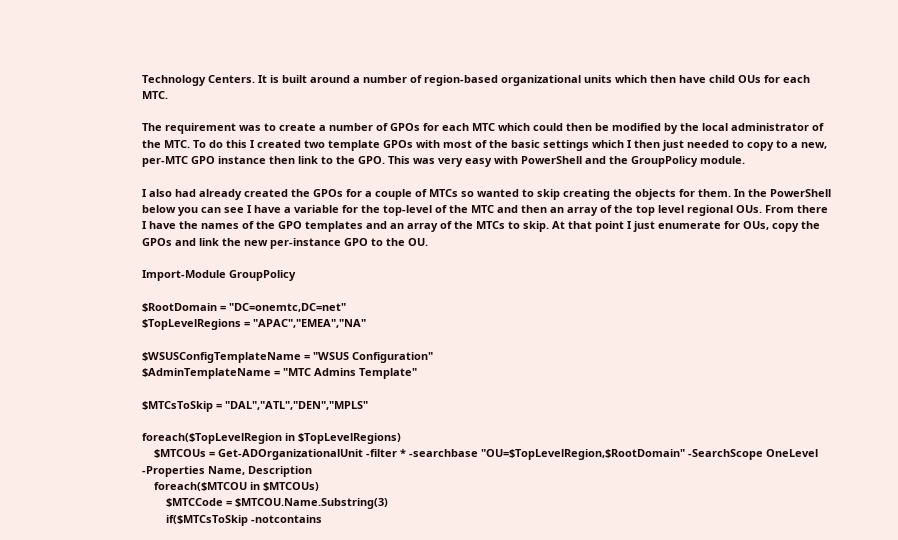Technology Centers. It is built around a number of region-based organizational units which then have child OUs for each MTC.

The requirement was to create a number of GPOs for each MTC which could then be modified by the local administrator of the MTC. To do this I created two template GPOs with most of the basic settings which I then just needed to copy to a new, per-MTC GPO instance then link to the GPO. This was very easy with PowerShell and the GroupPolicy module.

I also had already created the GPOs for a couple of MTCs so wanted to skip creating the objects for them. In the PowerShell below you can see I have a variable for the top-level of the MTC and then an array of the top level regional OUs. From there I have the names of the GPO templates and an array of the MTCs to skip. At that point I just enumerate for OUs, copy the GPOs and link the new per-instance GPO to the OU.

Import-Module GroupPolicy

$RootDomain = "DC=onemtc,DC=net"
$TopLevelRegions = "APAC","EMEA","NA"

$WSUSConfigTemplateName = "WSUS Configuration"
$AdminTemplateName = "MTC Admins Template"

$MTCsToSkip = "DAL","ATL","DEN","MPLS"

foreach($TopLevelRegion in $TopLevelRegions)
    $MTCOUs = Get-ADOrganizationalUnit -filter * -searchbase "OU=$TopLevelRegion,$RootDomain" -SearchScope OneLevel -Properties Name, Description
    foreach($MTCOU in $MTCOUs)
        $MTCCode = $MTCOU.Name.Substring(3)
        if($MTCsToSkip -notcontains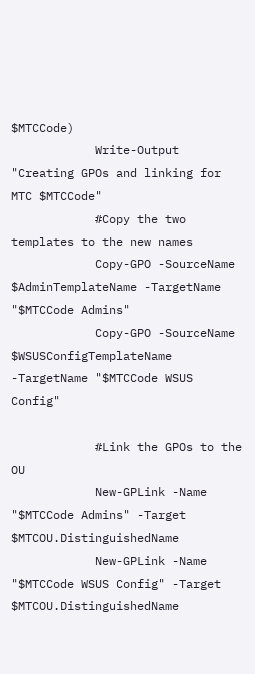$MTCCode)
            Write-Output "Creating GPOs and linking for MTC $MTCCode"
            #Copy the two templates to the new names
            Copy-GPO -SourceName $AdminTemplateName -TargetName "$MTCCode Admins"
            Copy-GPO -SourceName $WSUSConfigTemplateName -TargetName "$MTCCode WSUS Config"

            #Link the GPOs to the OU
            New-GPLink -Name "$MTCCode Admins" -Target $MTCOU.DistinguishedName
            New-GPLink -Name "$MTCCode WSUS Config" -Target $MTCOU.DistinguishedName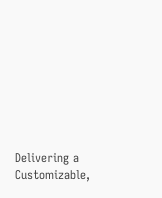Delivering a Customizable,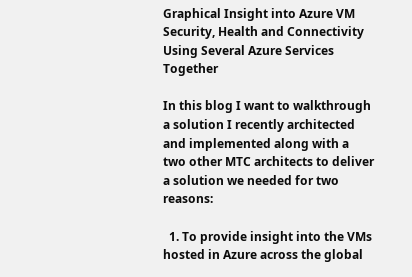Graphical Insight into Azure VM Security, Health and Connectivity Using Several Azure Services Together

In this blog I want to walkthrough a solution I recently architected and implemented along with a two other MTC architects to deliver a solution we needed for two reasons:

  1. To provide insight into the VMs hosted in Azure across the global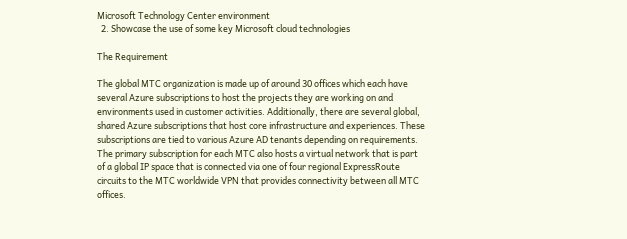Microsoft Technology Center environment
  2. Showcase the use of some key Microsoft cloud technologies

The Requirement

The global MTC organization is made up of around 30 offices which each have several Azure subscriptions to host the projects they are working on and environments used in customer activities. Additionally, there are several global, shared Azure subscriptions that host core infrastructure and experiences. These subscriptions are tied to various Azure AD tenants depending on requirements. The primary subscription for each MTC also hosts a virtual network that is part of a global IP space that is connected via one of four regional ExpressRoute circuits to the MTC worldwide VPN that provides connectivity between all MTC offices.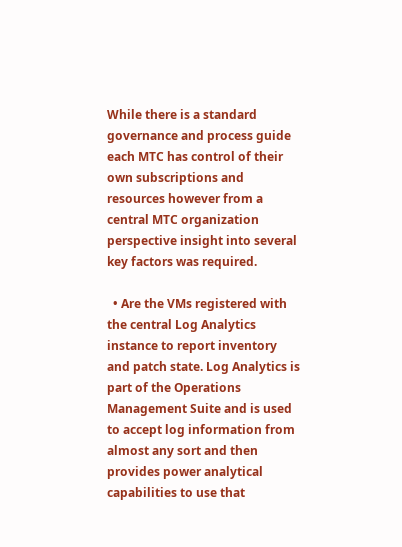While there is a standard governance and process guide each MTC has control of their own subscriptions and resources however from a central MTC organization perspective insight into several key factors was required.

  • Are the VMs registered with the central Log Analytics instance to report inventory and patch state. Log Analytics is part of the Operations Management Suite and is used to accept log information from almost any sort and then provides power analytical capabilities to use that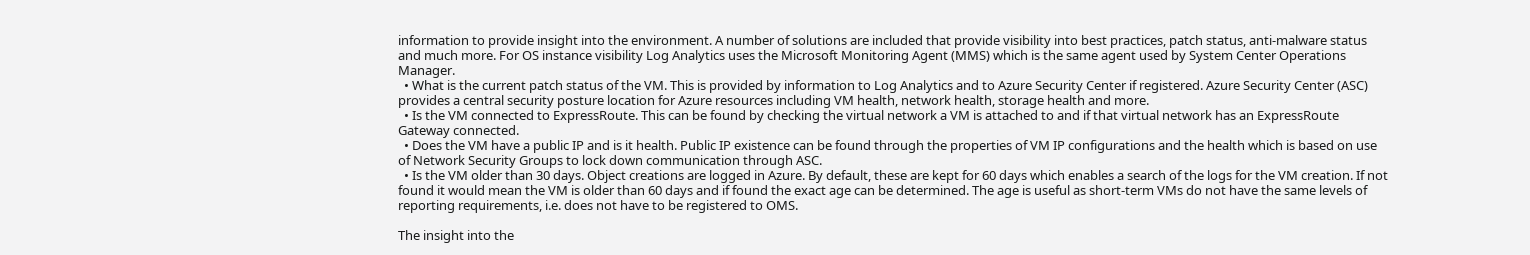information to provide insight into the environment. A number of solutions are included that provide visibility into best practices, patch status, anti-malware status and much more. For OS instance visibility Log Analytics uses the Microsoft Monitoring Agent (MMS) which is the same agent used by System Center Operations Manager.
  • What is the current patch status of the VM. This is provided by information to Log Analytics and to Azure Security Center if registered. Azure Security Center (ASC) provides a central security posture location for Azure resources including VM health, network health, storage health and more.
  • Is the VM connected to ExpressRoute. This can be found by checking the virtual network a VM is attached to and if that virtual network has an ExpressRoute Gateway connected.
  • Does the VM have a public IP and is it health. Public IP existence can be found through the properties of VM IP configurations and the health which is based on use of Network Security Groups to lock down communication through ASC.
  • Is the VM older than 30 days. Object creations are logged in Azure. By default, these are kept for 60 days which enables a search of the logs for the VM creation. If not found it would mean the VM is older than 60 days and if found the exact age can be determined. The age is useful as short-term VMs do not have the same levels of reporting requirements, i.e. does not have to be registered to OMS.

The insight into the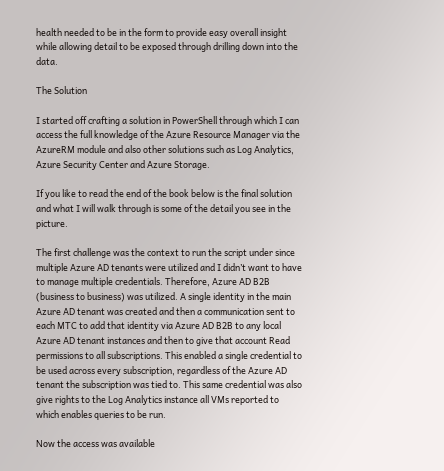health needed to be in the form to provide easy overall insight while allowing detail to be exposed through drilling down into the data.

The Solution

I started off crafting a solution in PowerShell through which I can access the full knowledge of the Azure Resource Manager via the AzureRM module and also other solutions such as Log Analytics, Azure Security Center and Azure Storage.

If you like to read the end of the book below is the final solution and what I will walk through is some of the detail you see in the picture.

The first challenge was the context to run the script under since multiple Azure AD tenants were utilized and I didn’t want to have to manage multiple credentials. Therefore, Azure AD B2B (business to business) was utilized. A single identity in the main Azure AD tenant was created and then a communication sent to each MTC to add that identity via Azure AD B2B to any local Azure AD tenant instances and then to give that account Read permissions to all subscriptions. This enabled a single credential to be used across every subscription, regardless of the Azure AD tenant the subscription was tied to. This same credential was also give rights to the Log Analytics instance all VMs reported to which enables queries to be run.

Now the access was available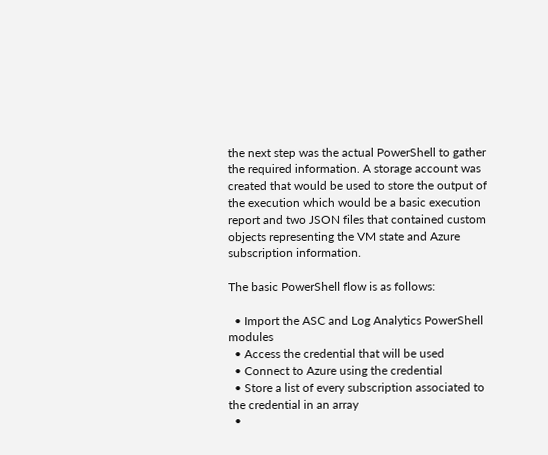the next step was the actual PowerShell to gather the required information. A storage account was created that would be used to store the output of the execution which would be a basic execution report and two JSON files that contained custom objects representing the VM state and Azure subscription information.

The basic PowerShell flow is as follows:

  • Import the ASC and Log Analytics PowerShell modules
  • Access the credential that will be used
  • Connect to Azure using the credential
  • Store a list of every subscription associated to the credential in an array
  •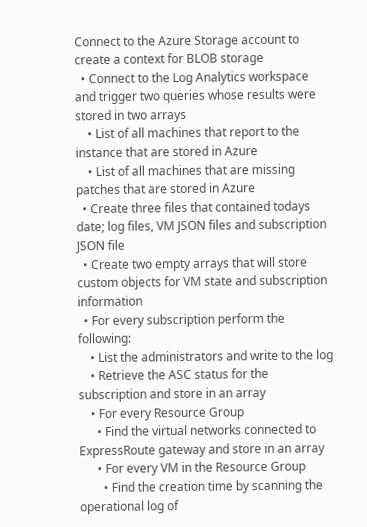Connect to the Azure Storage account to create a context for BLOB storage
  • Connect to the Log Analytics workspace and trigger two queries whose results were stored in two arrays
    • List of all machines that report to the instance that are stored in Azure
    • List of all machines that are missing patches that are stored in Azure
  • Create three files that contained todays date; log files, VM JSON files and subscription JSON file
  • Create two empty arrays that will store custom objects for VM state and subscription information
  • For every subscription perform the following:
    • List the administrators and write to the log
    • Retrieve the ASC status for the subscription and store in an array
    • For every Resource Group
      • Find the virtual networks connected to ExpressRoute gateway and store in an array
      • For every VM in the Resource Group
        • Find the creation time by scanning the operational log of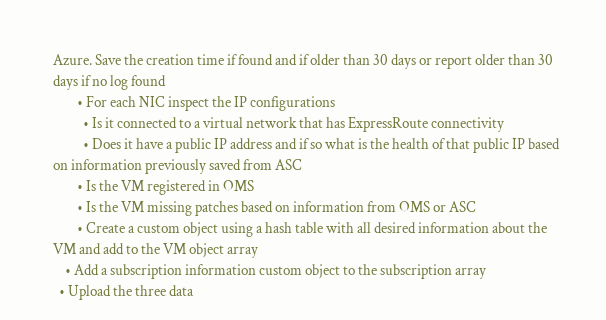Azure. Save the creation time if found and if older than 30 days or report older than 30 days if no log found
        • For each NIC inspect the IP configurations
          • Is it connected to a virtual network that has ExpressRoute connectivity
          • Does it have a public IP address and if so what is the health of that public IP based on information previously saved from ASC
        • Is the VM registered in OMS
        • Is the VM missing patches based on information from OMS or ASC
        • Create a custom object using a hash table with all desired information about the VM and add to the VM object array
    • Add a subscription information custom object to the subscription array
  • Upload the three data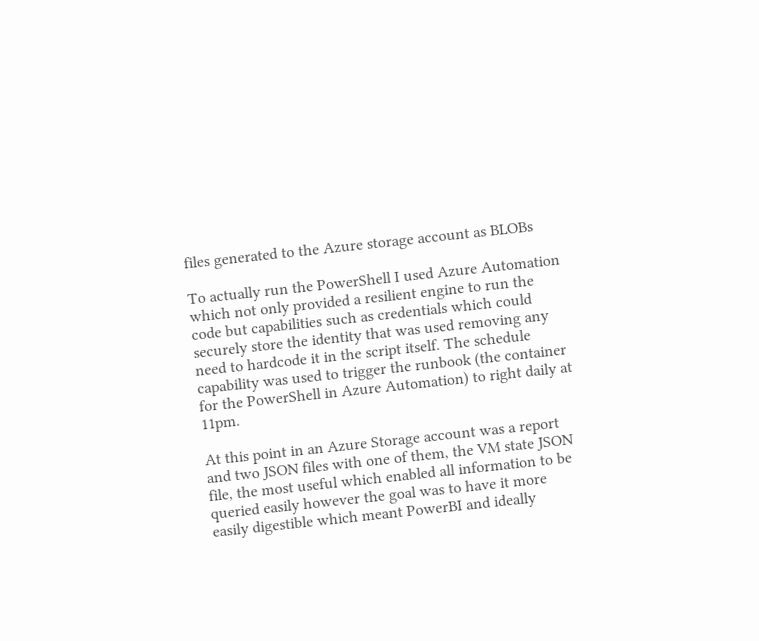files generated to the Azure storage account as BLOBs

To actually run the PowerShell I used Azure Automation which not only provided a resilient engine to run the code but capabilities such as credentials which could securely store the identity that was used removing any need to hardcode it in the script itself. The schedule capability was used to trigger the runbook (the container for the PowerShell in Azure Automation) to right daily at 11pm.

At this point in an Azure Storage account was a report and two JSON files with one of them, the VM state JSON file, the most useful which enabled all information to be queried easily however the goal was to have it more easily digestible which meant PowerBI and ideally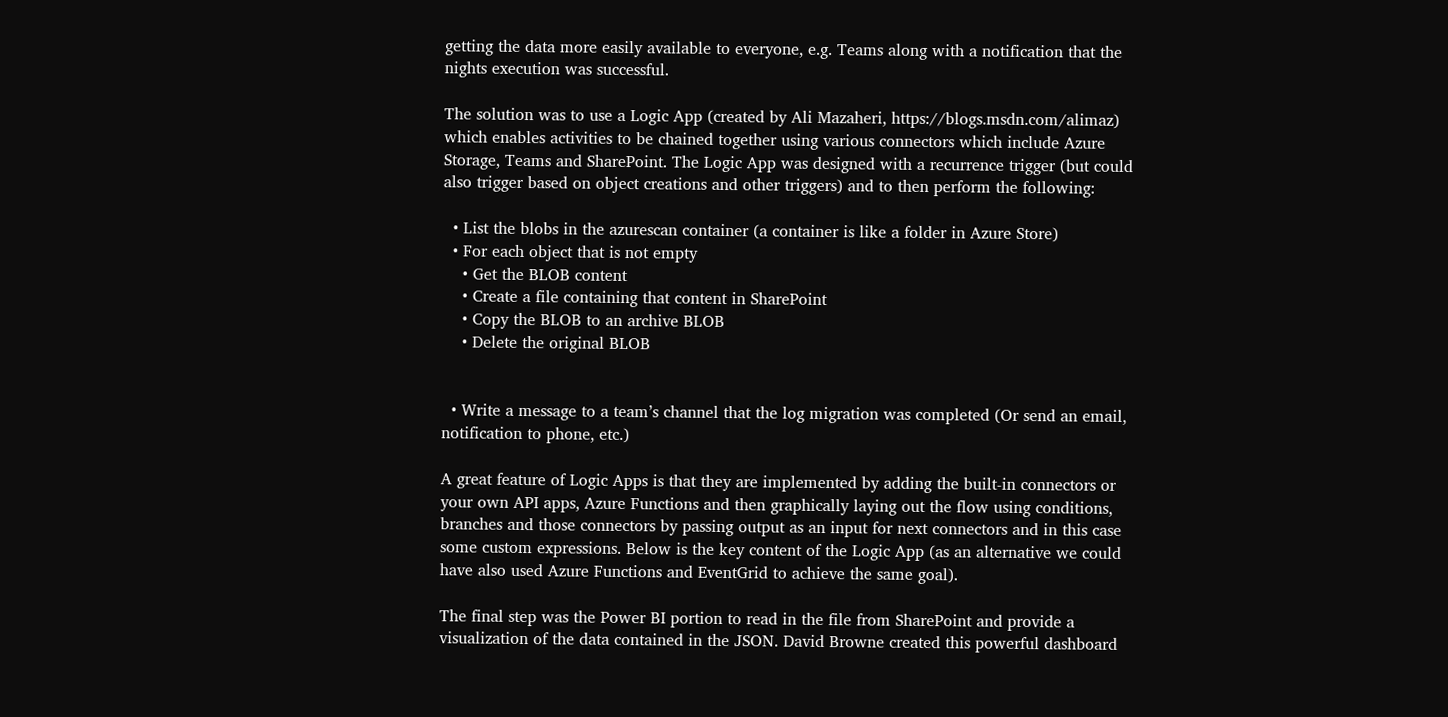getting the data more easily available to everyone, e.g. Teams along with a notification that the nights execution was successful.

The solution was to use a Logic App (created by Ali Mazaheri, https://blogs.msdn.com/alimaz) which enables activities to be chained together using various connectors which include Azure Storage, Teams and SharePoint. The Logic App was designed with a recurrence trigger (but could also trigger based on object creations and other triggers) and to then perform the following:

  • List the blobs in the azurescan container (a container is like a folder in Azure Store)
  • For each object that is not empty
    • Get the BLOB content
    • Create a file containing that content in SharePoint
    • Copy the BLOB to an archive BLOB
    • Delete the original BLOB


  • Write a message to a team’s channel that the log migration was completed (Or send an email, notification to phone, etc.)

A great feature of Logic Apps is that they are implemented by adding the built-in connectors or your own API apps, Azure Functions and then graphically laying out the flow using conditions, branches and those connectors by passing output as an input for next connectors and in this case some custom expressions. Below is the key content of the Logic App (as an alternative we could have also used Azure Functions and EventGrid to achieve the same goal).

The final step was the Power BI portion to read in the file from SharePoint and provide a visualization of the data contained in the JSON. David Browne created this powerful dashboard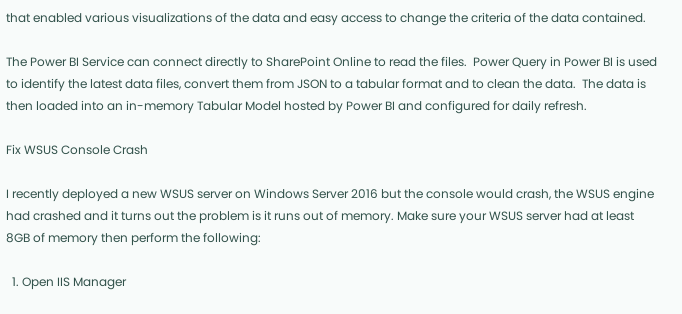that enabled various visualizations of the data and easy access to change the criteria of the data contained.

The Power BI Service can connect directly to SharePoint Online to read the files.  Power Query in Power BI is used to identify the latest data files, convert them from JSON to a tabular format and to clean the data.  The data is then loaded into an in-memory Tabular Model hosted by Power BI and configured for daily refresh.

Fix WSUS Console Crash

I recently deployed a new WSUS server on Windows Server 2016 but the console would crash, the WSUS engine had crashed and it turns out the problem is it runs out of memory. Make sure your WSUS server had at least 8GB of memory then perform the following:

  1. Open IIS Manager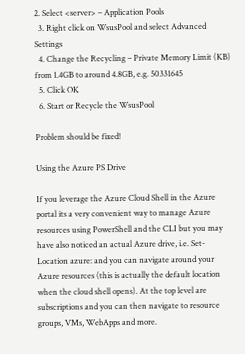2. Select <server> – Application Pools
  3. Right click on WsusPool and select Advanced Settings
  4. Change the Recycling – Private Memory Limit (KB) from 1.4GB to around 4.8GB, e.g. 50331645
  5. Click OK
  6. Start or Recycle the WsusPool

Problem should be fixed!

Using the Azure PS Drive

If you leverage the Azure Cloud Shell in the Azure portal its a very convenient way to manage Azure resources using PowerShell and the CLI but you may have also noticed an actual Azure drive, i.e. Set-Location azure: and you can navigate around your Azure resources (this is actually the default location when the cloud shell opens). At the top level are subscriptions and you can then navigate to resource groups, VMs, WebApps and more.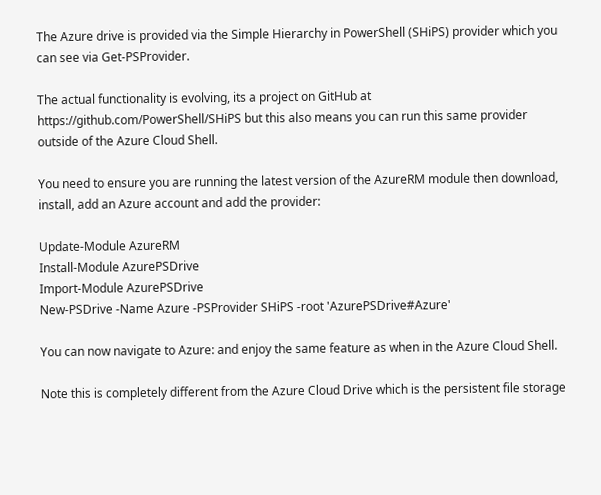The Azure drive is provided via the Simple Hierarchy in PowerShell (SHiPS) provider which you can see via Get-PSProvider.

The actual functionality is evolving, its a project on GitHub at https://github.com/PowerShell/SHiPS but this also means you can run this same provider outside of the Azure Cloud Shell.

You need to ensure you are running the latest version of the AzureRM module then download, install, add an Azure account and add the provider:

Update-Module AzureRM
Install-Module AzurePSDrive
Import-Module AzurePSDrive
New-PSDrive -Name Azure -PSProvider SHiPS -root 'AzurePSDrive#Azure'

You can now navigate to Azure: and enjoy the same feature as when in the Azure Cloud Shell.

Note this is completely different from the Azure Cloud Drive which is the persistent file storage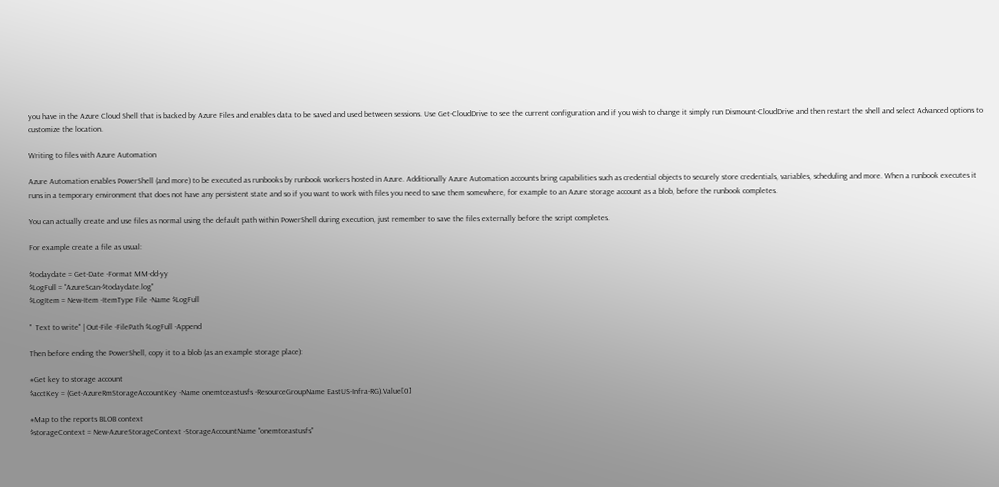you have in the Azure Cloud Shell that is backed by Azure Files and enables data to be saved and used between sessions. Use Get-CloudDrive to see the current configuration and if you wish to change it simply run Dismount-CloudDrive and then restart the shell and select Advanced options to customize the location.

Writing to files with Azure Automation

Azure Automation enables PowerShell (and more) to be executed as runbooks by runbook workers hosted in Azure. Additionally Azure Automation accounts bring capabilities such as credential objects to securely store credentials, variables, scheduling and more. When a runbook executes it runs in a temporary environment that does not have any persistent state and so if you want to work with files you need to save them somewhere, for example to an Azure storage account as a blob, before the runbook completes.

You can actually create and use files as normal using the default path within PowerShell during execution, just remember to save the files externally before the script completes.

For example create a file as usual:

$todaydate = Get-Date -Format MM-dd-yy
$LogFull = "AzureScan-$todaydate.log"
$LogItem = New-Item -ItemType File -Name $LogFull

"  Text to write" | Out-File -FilePath $LogFull -Append

Then before ending the PowerShell, copy it to a blob (as an example storage place):

#Get key to storage account
$acctKey = (Get-AzureRmStorageAccountKey -Name onemtceastusfs -ResourceGroupName EastUS-Infra-RG).Value[0]

#Map to the reports BLOB context
$storageContext = New-AzureStorageContext -StorageAccountName "onemtceastusfs"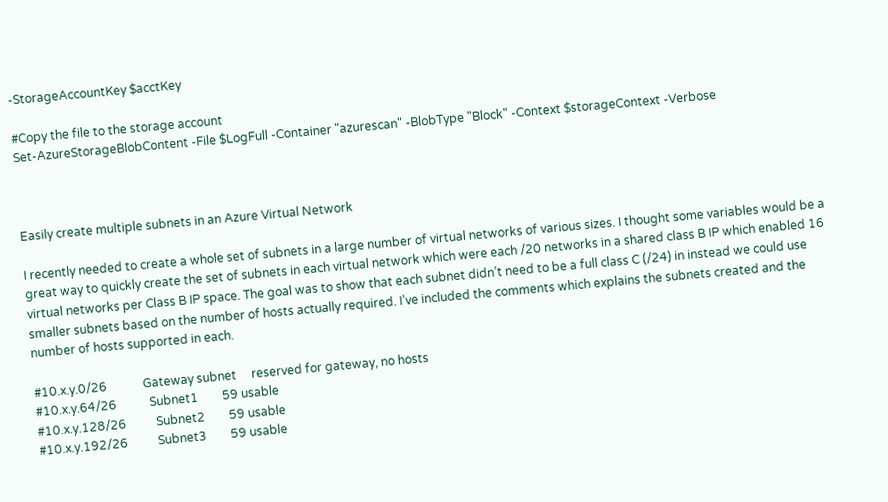-StorageAccountKey $acctKey

#Copy the file to the storage account
Set-AzureStorageBlobContent -File $LogFull -Container "azurescan" -BlobType "Block" -Context $storageContext -Verbose



Easily create multiple subnets in an Azure Virtual Network

I recently needed to create a whole set of subnets in a large number of virtual networks of various sizes. I thought some variables would be a great way to quickly create the set of subnets in each virtual network which were each /20 networks in a shared class B IP which enabled 16 virtual networks per Class B IP space. The goal was to show that each subnet didn’t need to be a full class C (/24) in instead we could use smaller subnets based on the number of hosts actually required. I’ve included the comments which explains the subnets created and the number of hosts supported in each.

#10.x.y.0/26            Gateway subnet     reserved for gateway, no hosts
#10.x.y.64/26           Subnet1        59 usable
#10.x.y.128/26          Subnet2        59 usable
#10.x.y.192/26          Subnet3        59 usable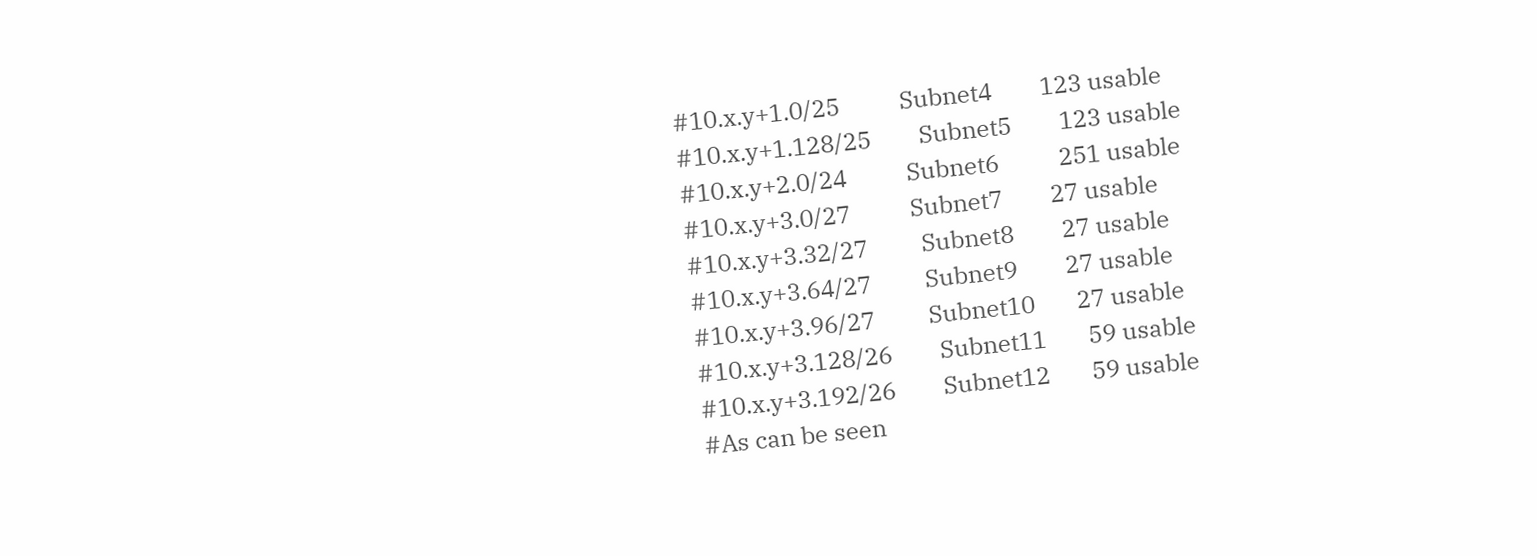#10.x.y+1.0/25          Subnet4        123 usable
#10.x.y+1.128/25        Subnet5        123 usable
#10.x.y+2.0/24          Subnet6          251 usable
#10.x.y+3.0/27          Subnet7        27 usable
#10.x.y+3.32/27         Subnet8        27 usable
#10.x.y+3.64/27         Subnet9        27 usable
#10.x.y+3.96/27         Subnet10       27 usable
#10.x.y+3.128/26        Subnet11       59 usable
#10.x.y+3.192/26        Subnet12       59 usable
#As can be seen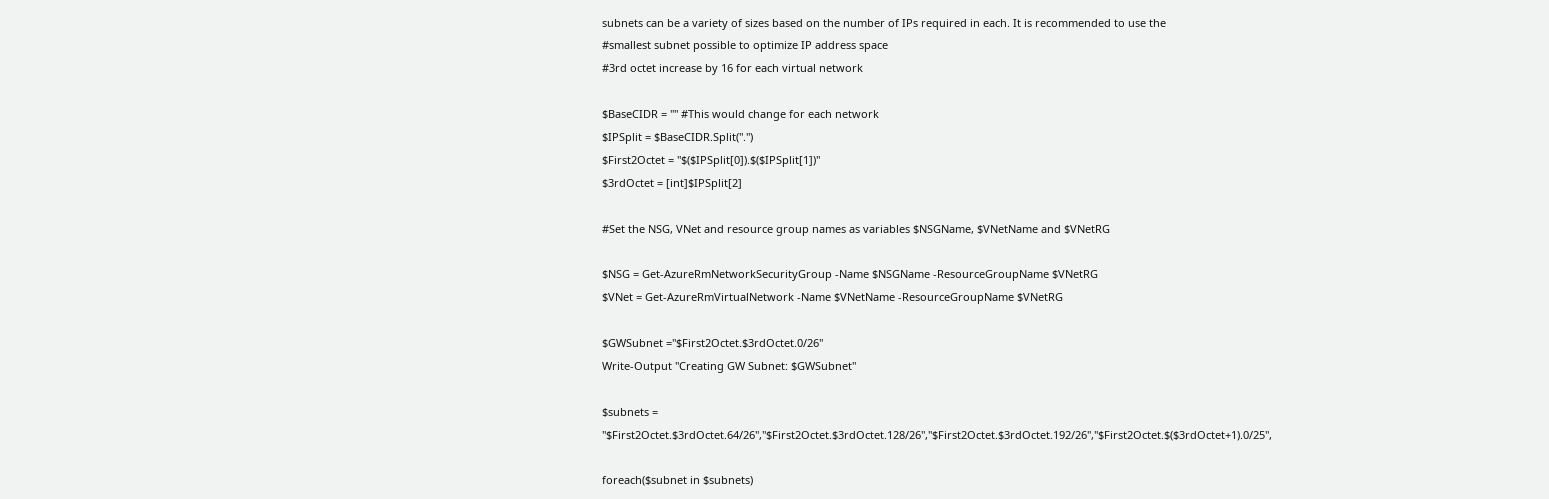subnets can be a variety of sizes based on the number of IPs required in each. It is recommended to use the
#smallest subnet possible to optimize IP address space
#3rd octet increase by 16 for each virtual network

$BaseCIDR = "" #This would change for each network
$IPSplit = $BaseCIDR.Split(".")
$First2Octet = "$($IPSplit[0]).$($IPSplit[1])"
$3rdOctet = [int]$IPSplit[2]

#Set the NSG, VNet and resource group names as variables $NSGName, $VNetName and $VNetRG

$NSG = Get-AzureRmNetworkSecurityGroup -Name $NSGName -ResourceGroupName $VNetRG
$VNet = Get-AzureRmVirtualNetwork -Name $VNetName -ResourceGroupName $VNetRG

$GWSubnet ="$First2Octet.$3rdOctet.0/26"
Write-Output "Creating GW Subnet: $GWSubnet"

$subnets = "$First2Octet.$3rdOctet.64/26","$First2Octet.$3rdOctet.128/26","$First2Octet.$3rdOctet.192/26","$First2Octet.$($3rdOctet+1).0/25",

foreach($subnet in $subnets)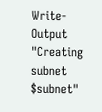Write-Output "Creating subnet $subnet"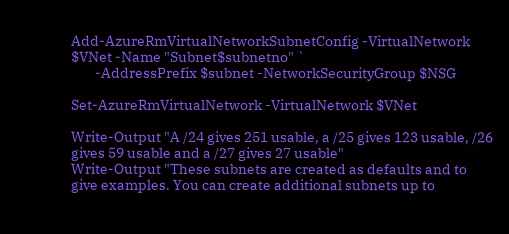Add-AzureRmVirtualNetworkSubnetConfig -VirtualNetwork $VNet -Name "Subnet$subnetno" `
        -AddressPrefix $subnet -NetworkSecurityGroup $NSG

Set-AzureRmVirtualNetwork -VirtualNetwork $VNet

Write-Output "A /24 gives 251 usable, a /25 gives 123 usable, /26 gives 59 usable and a /27 gives 27 usable"
Write-Output "These subnets are created as defaults and to give examples. You can create additional subnets up to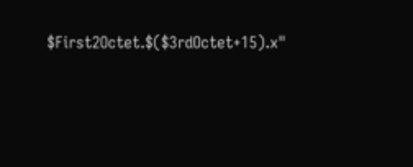$First2Octet.$($3rdOctet+15).x"